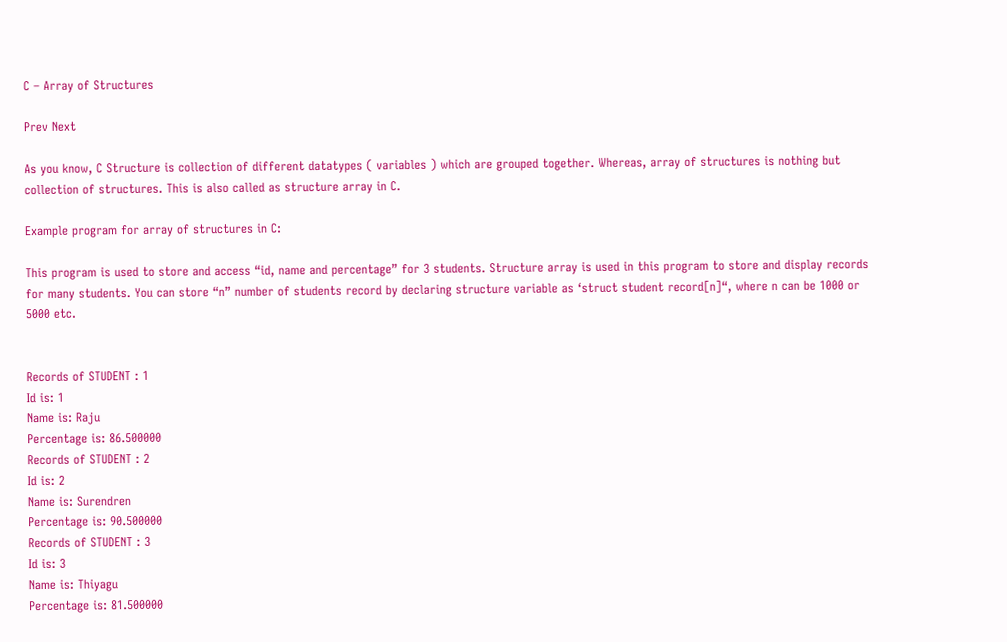C – Array of Structures

Prev Next

As you know, C Structure is collection of different datatypes ( variables ) which are grouped together. Whereas, array of structures is nothing but collection of structures. This is also called as structure array in C.

Example program for array of structures in C:

This program is used to store and access “id, name and percentage” for 3 students. Structure array is used in this program to store and display records for many students. You can store “n” number of students record by declaring structure variable as ‘struct student record[n]“, where n can be 1000 or 5000 etc.


Records of STUDENT : 1
Id is: 1
Name is: Raju
Percentage is: 86.500000
Records of STUDENT : 2
Id is: 2
Name is: Surendren
Percentage is: 90.500000
Records of STUDENT : 3
Id is: 3
Name is: Thiyagu
Percentage is: 81.500000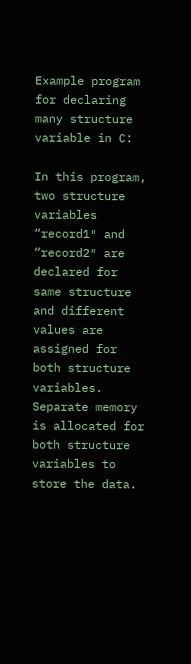Example program for declaring many structure variable in C:

In this program, two structure variables “record1″ and “record2″ are declared for same structure and different values are assigned for both structure variables. Separate memory is allocated for both structure variables to store the data.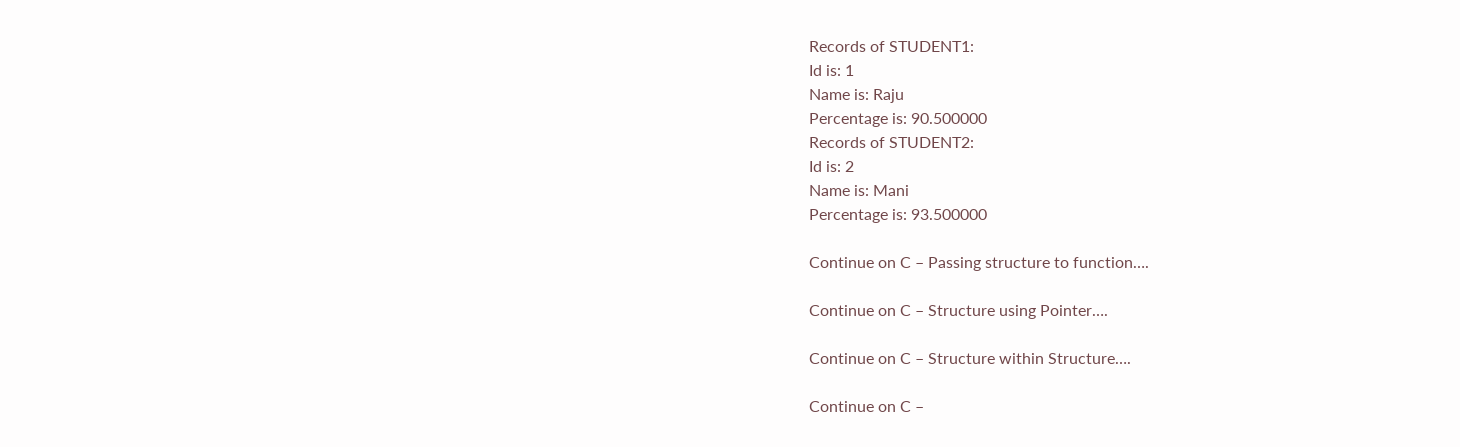Records of STUDENT1:
Id is: 1
Name is: Raju
Percentage is: 90.500000
Records of STUDENT2:
Id is: 2
Name is: Mani
Percentage is: 93.500000

Continue on C – Passing structure to function….

Continue on C – Structure using Pointer….

Continue on C – Structure within Structure….

Continue on C –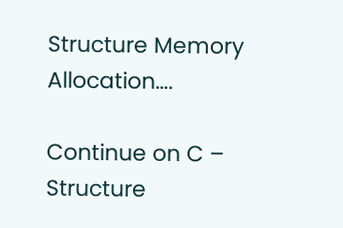Structure Memory Allocation….

Continue on C – Structure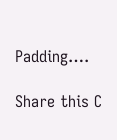Padding….

Share this C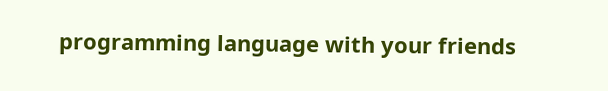programming language with your friends